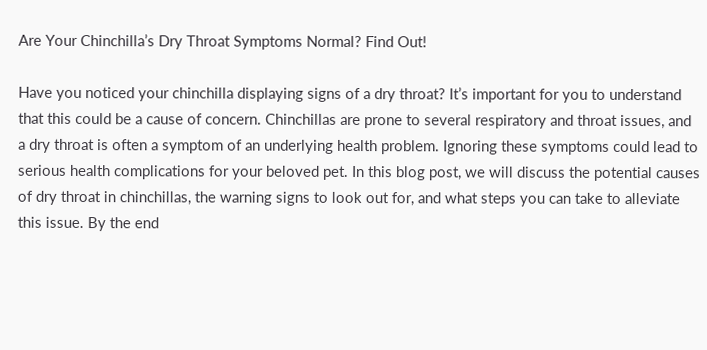Are Your Chinchilla’s Dry Throat Symptoms Normal? Find Out!

Have you noticed your chinchilla displaying signs of a dry throat? It’s important for you to understand that this could be a cause of concern. Chinchillas are prone to several respiratory and throat issues, and a dry throat is often a symptom of an underlying health problem. Ignoring these symptoms could lead to serious health complications for your beloved pet. In this blog post, we will discuss the potential causes of dry throat in chinchillas, the warning signs to look out for, and what steps you can take to alleviate this issue. By the end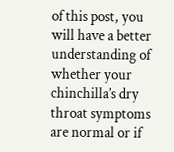of this post, you will have a better understanding of whether your chinchilla’s dry throat symptoms are normal or if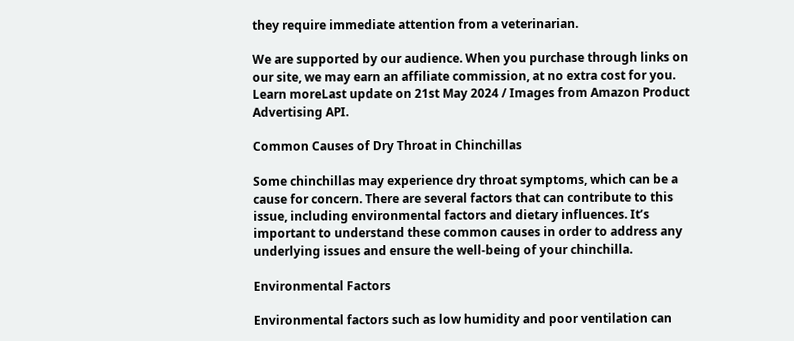they require immediate attention from a veterinarian.

We are supported by our audience. When you purchase through links on our site, we may earn an affiliate commission, at no extra cost for you. Learn moreLast update on 21st May 2024 / Images from Amazon Product Advertising API.

Common Causes of Dry Throat in Chinchillas

Some chinchillas may experience dry throat symptoms, which can be a cause for concern. There are several factors that can contribute to this issue, including environmental factors and dietary influences. It’s important to understand these common causes in order to address any underlying issues and ensure the well-being of your chinchilla.

Environmental Factors

Environmental factors such as low humidity and poor ventilation can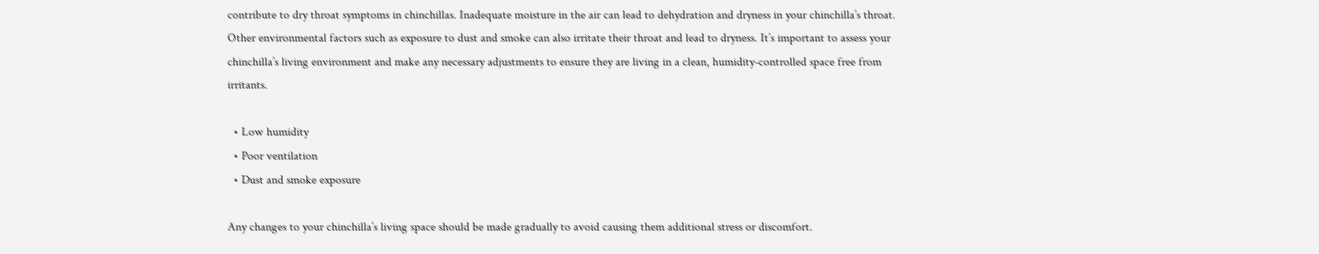contribute to dry throat symptoms in chinchillas. Inadequate moisture in the air can lead to dehydration and dryness in your chinchilla’s throat. Other environmental factors such as exposure to dust and smoke can also irritate their throat and lead to dryness. It’s important to assess your chinchilla’s living environment and make any necessary adjustments to ensure they are living in a clean, humidity-controlled space free from irritants.

  • Low humidity
  • Poor ventilation
  • Dust and smoke exposure

Any changes to your chinchilla’s living space should be made gradually to avoid causing them additional stress or discomfort.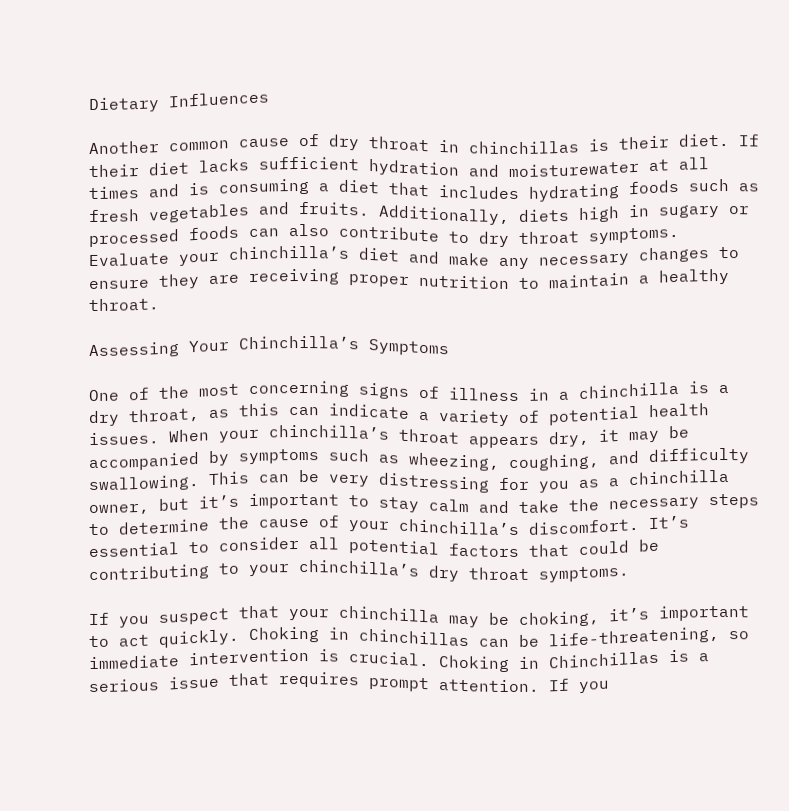Dietary Influences

Another common cause of dry throat in chinchillas is their diet. If their diet lacks sufficient hydration and moisturewater at all times and is consuming a diet that includes hydrating foods such as fresh vegetables and fruits. Additionally, diets high in sugary or processed foods can also contribute to dry throat symptoms. Evaluate your chinchilla’s diet and make any necessary changes to ensure they are receiving proper nutrition to maintain a healthy throat.

Assessing Your Chinchilla’s Symptoms

One of the most concerning signs of illness in a chinchilla is a dry throat, as this can indicate a variety of potential health issues. When your chinchilla’s throat appears dry, it may be accompanied by symptoms such as wheezing, coughing, and difficulty swallowing. This can be very distressing for you as a chinchilla owner, but it’s important to stay calm and take the necessary steps to determine the cause of your chinchilla’s discomfort. It’s essential to consider all potential factors that could be contributing to your chinchilla’s dry throat symptoms.

If you suspect that your chinchilla may be choking, it’s important to act quickly. Choking in chinchillas can be life-threatening, so immediate intervention is crucial. Choking in Chinchillas is a serious issue that requires prompt attention. If you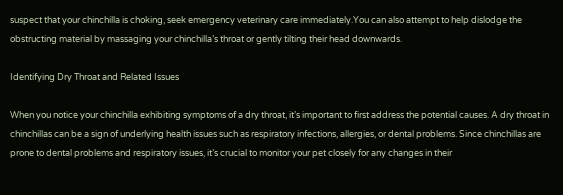suspect that your chinchilla is choking, seek emergency veterinary care immediately.You can also attempt to help dislodge the obstructing material by massaging your chinchilla’s throat or gently tilting their head downwards.

Identifying Dry Throat and Related Issues

When you notice your chinchilla exhibiting symptoms of a dry throat, it’s important to first address the potential causes. A dry throat in chinchillas can be a sign of underlying health issues such as respiratory infections, allergies, or dental problems. Since chinchillas are prone to dental problems and respiratory issues, it’s crucial to monitor your pet closely for any changes in their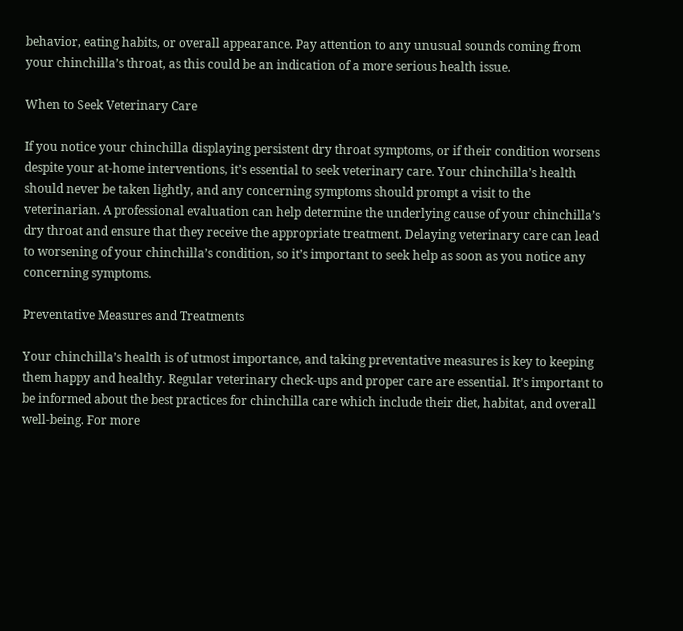behavior, eating habits, or overall appearance. Pay attention to any unusual sounds coming from your chinchilla’s throat, as this could be an indication of a more serious health issue.

When to Seek Veterinary Care

If you notice your chinchilla displaying persistent dry throat symptoms, or if their condition worsens despite your at-home interventions, it’s essential to seek veterinary care. Your chinchilla’s health should never be taken lightly, and any concerning symptoms should prompt a visit to the veterinarian. A professional evaluation can help determine the underlying cause of your chinchilla’s dry throat and ensure that they receive the appropriate treatment. Delaying veterinary care can lead to worsening of your chinchilla’s condition, so it’s important to seek help as soon as you notice any concerning symptoms.

Preventative Measures and Treatments

Your chinchilla’s health is of utmost importance, and taking preventative measures is key to keeping them happy and healthy. Regular veterinary check-ups and proper care are essential. It’s important to be informed about the best practices for chinchilla care which include their diet, habitat, and overall well-being. For more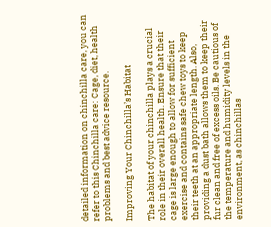detailed information on chinchilla care, you can refer to this Chinchilla care: Cage, diet, health problems and best advice resource.

Improving Your Chinchilla’s Habitat

The habitat of your chinchilla plays a crucial role in their overall health. Ensure that their cage is large enough to allow for sufficient exercise and contains safe chew toys to keep their teeth at an appropriate length. Also, providing a dust bath allows them to keep their fur clean and free of excess oils. Be cautious of the temperature and humidity levels in the environment, as chinchillas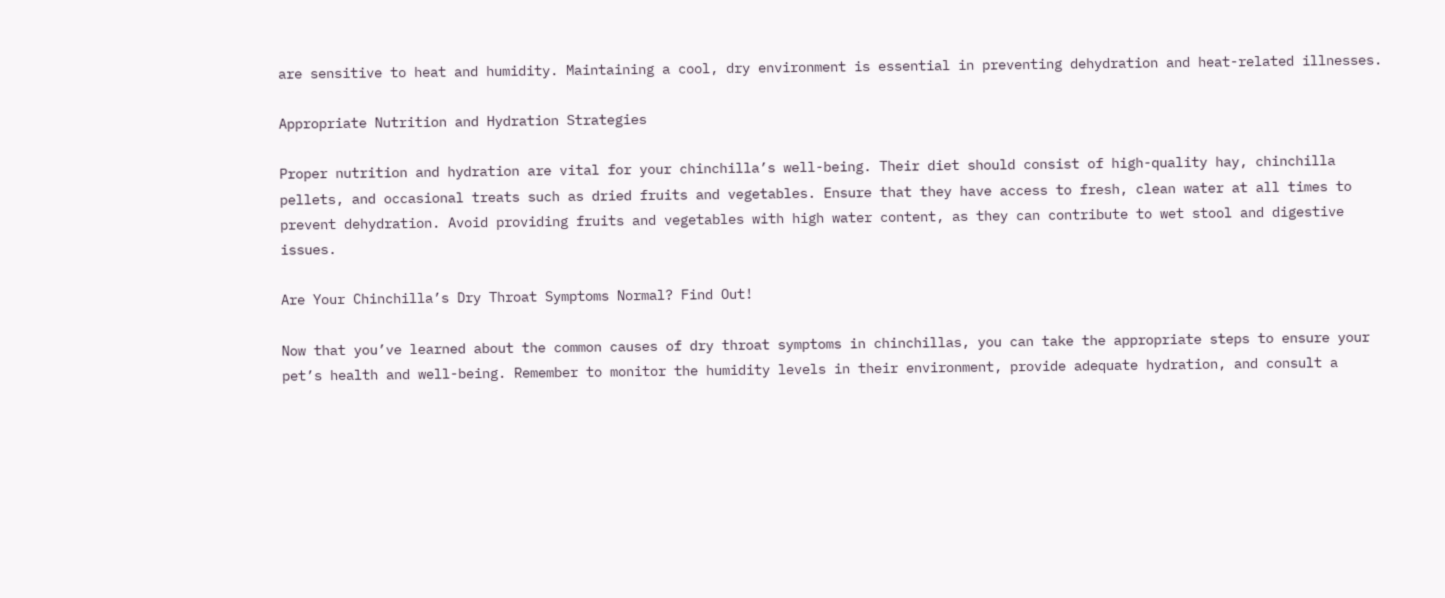are sensitive to heat and humidity. Maintaining a cool, dry environment is essential in preventing dehydration and heat-related illnesses.

Appropriate Nutrition and Hydration Strategies

Proper nutrition and hydration are vital for your chinchilla’s well-being. Their diet should consist of high-quality hay, chinchilla pellets, and occasional treats such as dried fruits and vegetables. Ensure that they have access to fresh, clean water at all times to prevent dehydration. Avoid providing fruits and vegetables with high water content, as they can contribute to wet stool and digestive issues.

Are Your Chinchilla’s Dry Throat Symptoms Normal? Find Out!

Now that you’ve learned about the common causes of dry throat symptoms in chinchillas, you can take the appropriate steps to ensure your pet’s health and well-being. Remember to monitor the humidity levels in their environment, provide adequate hydration, and consult a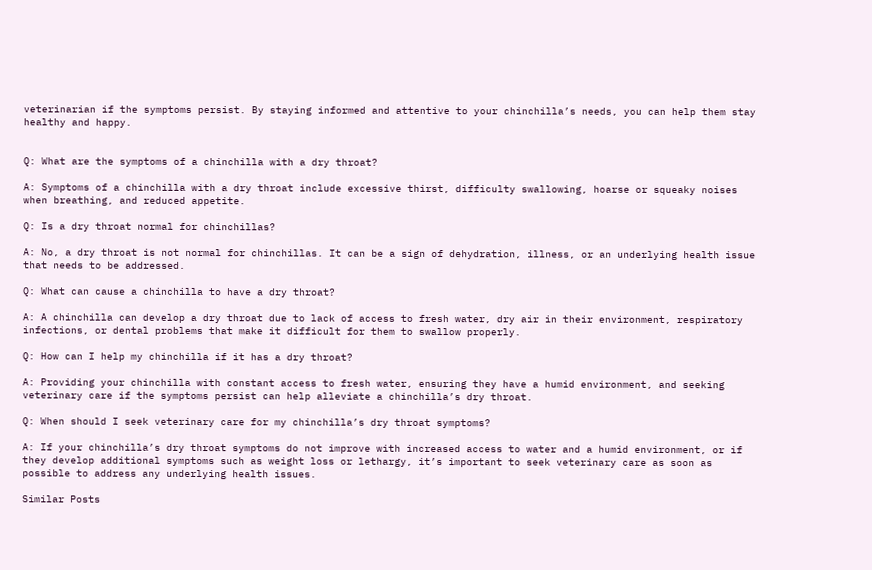veterinarian if the symptoms persist. By staying informed and attentive to your chinchilla’s needs, you can help them stay healthy and happy.


Q: What are the symptoms of a chinchilla with a dry throat?

A: Symptoms of a chinchilla with a dry throat include excessive thirst, difficulty swallowing, hoarse or squeaky noises when breathing, and reduced appetite.

Q: Is a dry throat normal for chinchillas?

A: No, a dry throat is not normal for chinchillas. It can be a sign of dehydration, illness, or an underlying health issue that needs to be addressed.

Q: What can cause a chinchilla to have a dry throat?

A: A chinchilla can develop a dry throat due to lack of access to fresh water, dry air in their environment, respiratory infections, or dental problems that make it difficult for them to swallow properly.

Q: How can I help my chinchilla if it has a dry throat?

A: Providing your chinchilla with constant access to fresh water, ensuring they have a humid environment, and seeking veterinary care if the symptoms persist can help alleviate a chinchilla’s dry throat.

Q: When should I seek veterinary care for my chinchilla’s dry throat symptoms?

A: If your chinchilla’s dry throat symptoms do not improve with increased access to water and a humid environment, or if they develop additional symptoms such as weight loss or lethargy, it’s important to seek veterinary care as soon as possible to address any underlying health issues.

Similar Posts